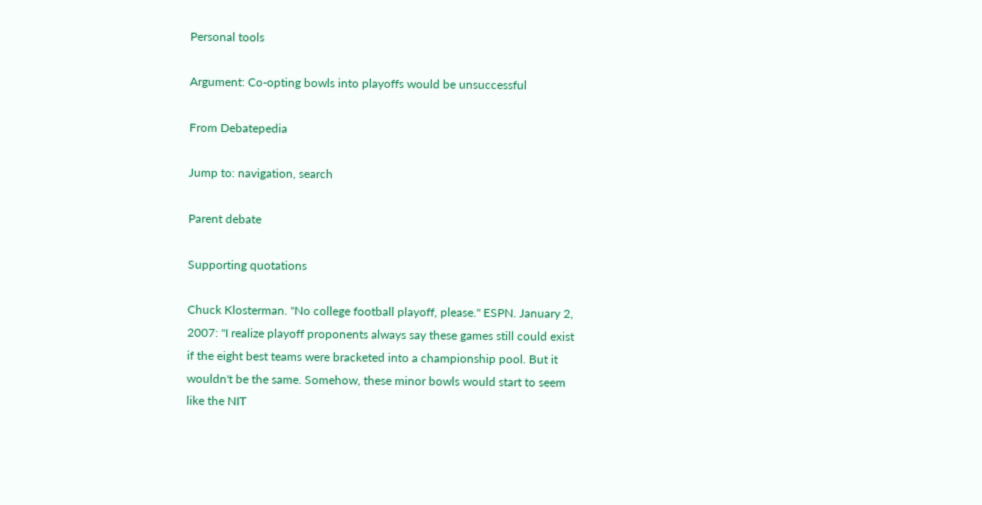Personal tools

Argument: Co-opting bowls into playoffs would be unsuccessful

From Debatepedia

Jump to: navigation, search

Parent debate

Supporting quotations

Chuck Klosterman. "No college football playoff, please." ESPN. January 2, 2007: "I realize playoff proponents always say these games still could exist if the eight best teams were bracketed into a championship pool. But it wouldn't be the same. Somehow, these minor bowls would start to seem like the NIT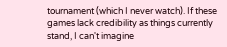tournament (which I never watch). If these games lack credibility as things currently stand, I can't imagine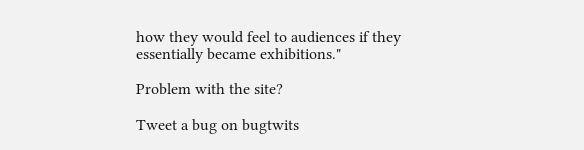how they would feel to audiences if they essentially became exhibitions."

Problem with the site?

Tweet a bug on bugtwits